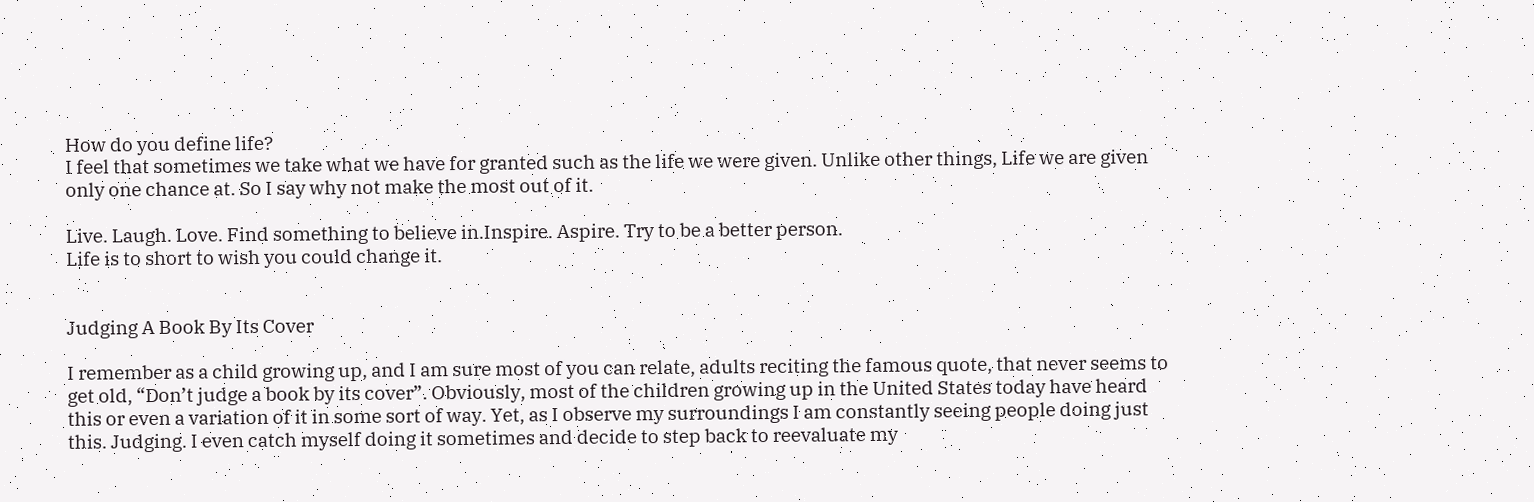How do you define life?
I feel that sometimes we take what we have for granted such as the life we were given. Unlike other things, Life we are given only one chance at. So I say why not make the most out of it.

Live. Laugh. Love. Find something to believe in.Inspire. Aspire. Try to be a better person.
Life is to short to wish you could change it.


Judging A Book By Its Cover

I remember as a child growing up, and I am sure most of you can relate, adults reciting the famous quote, that never seems to get old, “Don’t judge a book by its cover”. Obviously, most of the children growing up in the United States today have heard this or even a variation of it in some sort of way. Yet, as I observe my surroundings I am constantly seeing people doing just this. Judging. I even catch myself doing it sometimes and decide to step back to reevaluate my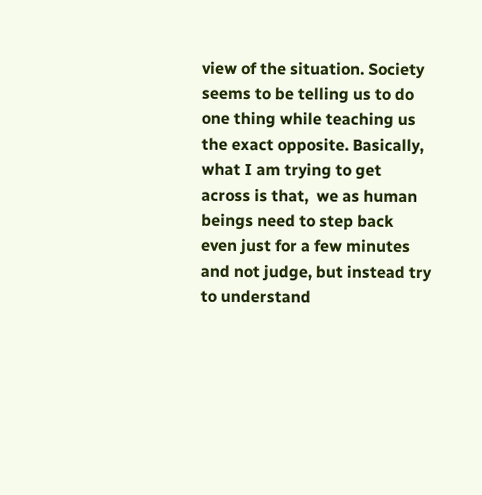view of the situation. Society seems to be telling us to do one thing while teaching us the exact opposite. Basically, what I am trying to get across is that,  we as human beings need to step back even just for a few minutes and not judge, but instead try to understand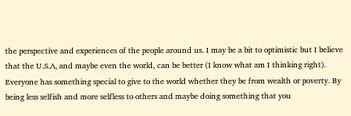the perspective and experiences of the people around us. I may be a bit to optimistic but I believe that the U.S.A, and maybe even the world, can be better (I know what am I thinking right). Everyone has something special to give to the world whether they be from wealth or poverty. By being less selfish and more selfless to others and maybe doing something that you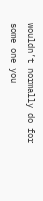wouldn’t normally do for some one you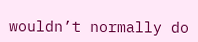wouldn’t normally do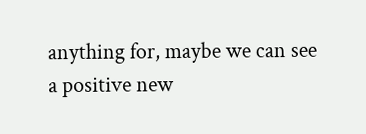anything for, maybe we can see a positive new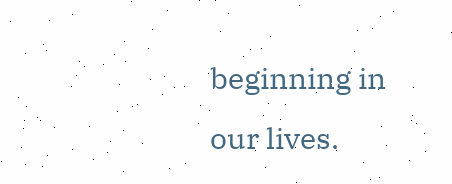beginning in our lives.